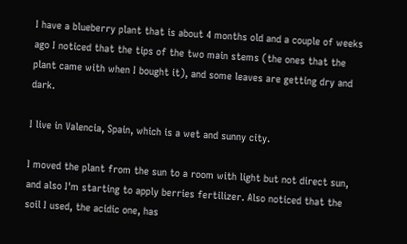I have a blueberry plant that is about 4 months old and a couple of weeks ago I noticed that the tips of the two main stems (the ones that the plant came with when I bought it), and some leaves are getting dry and dark.

I live in Valencia, Spain, which is a wet and sunny city.

I moved the plant from the sun to a room with light but not direct sun, and also I'm starting to apply berries fertilizer. Also noticed that the soil I used, the acidic one, has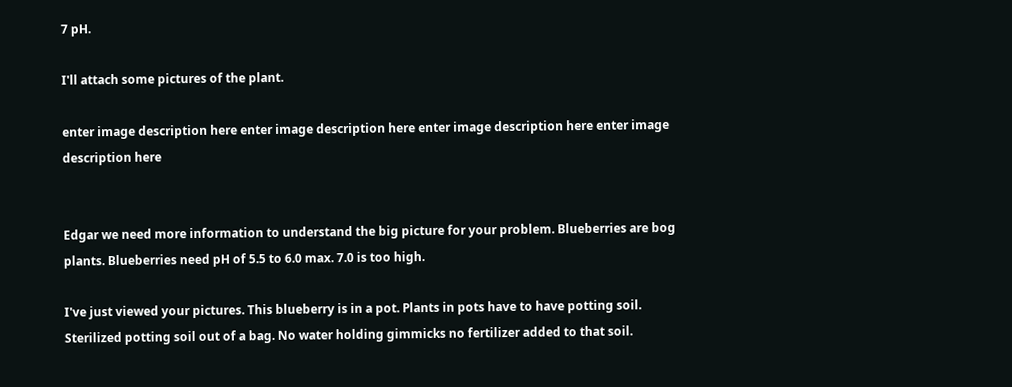7 pH.

I'll attach some pictures of the plant.

enter image description here enter image description here enter image description here enter image description here


Edgar we need more information to understand the big picture for your problem. Blueberries are bog plants. Blueberries need pH of 5.5 to 6.0 max. 7.0 is too high.

I've just viewed your pictures. This blueberry is in a pot. Plants in pots have to have potting soil. Sterilized potting soil out of a bag. No water holding gimmicks no fertilizer added to that soil.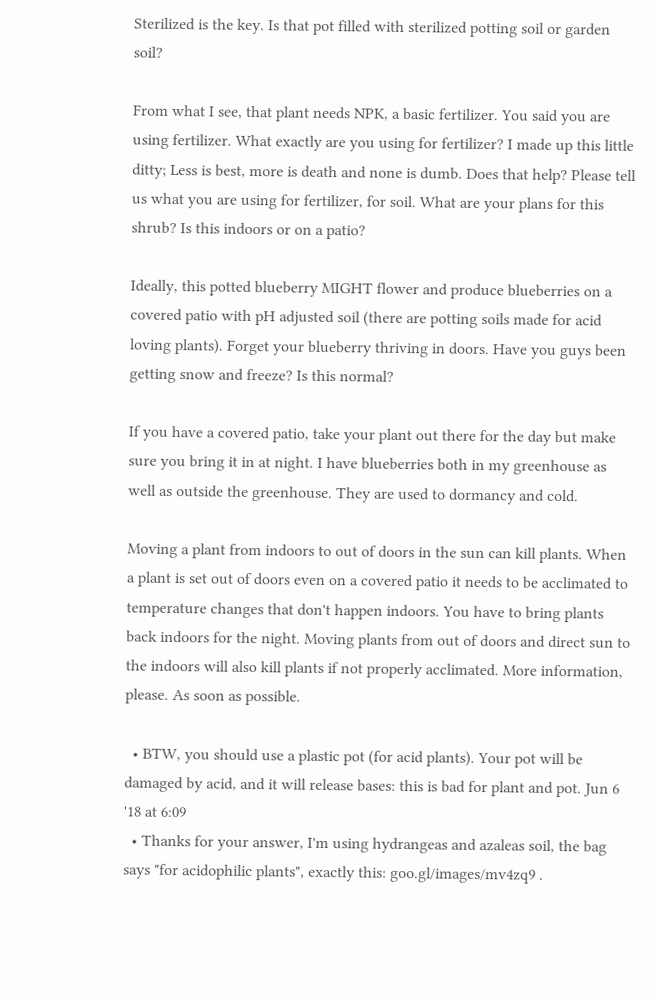Sterilized is the key. Is that pot filled with sterilized potting soil or garden soil?

From what I see, that plant needs NPK, a basic fertilizer. You said you are using fertilizer. What exactly are you using for fertilizer? I made up this little ditty; Less is best, more is death and none is dumb. Does that help? Please tell us what you are using for fertilizer, for soil. What are your plans for this shrub? Is this indoors or on a patio?

Ideally, this potted blueberry MIGHT flower and produce blueberries on a covered patio with pH adjusted soil (there are potting soils made for acid loving plants). Forget your blueberry thriving in doors. Have you guys been getting snow and freeze? Is this normal?

If you have a covered patio, take your plant out there for the day but make sure you bring it in at night. I have blueberries both in my greenhouse as well as outside the greenhouse. They are used to dormancy and cold.

Moving a plant from indoors to out of doors in the sun can kill plants. When a plant is set out of doors even on a covered patio it needs to be acclimated to temperature changes that don't happen indoors. You have to bring plants back indoors for the night. Moving plants from out of doors and direct sun to the indoors will also kill plants if not properly acclimated. More information, please. As soon as possible.

  • BTW, you should use a plastic pot (for acid plants). Your pot will be damaged by acid, and it will release bases: this is bad for plant and pot. Jun 6 '18 at 6:09
  • Thanks for your answer, I'm using hydrangeas and azaleas soil, the bag says "for acidophilic plants", exactly this: goo.gl/images/mv4zq9 .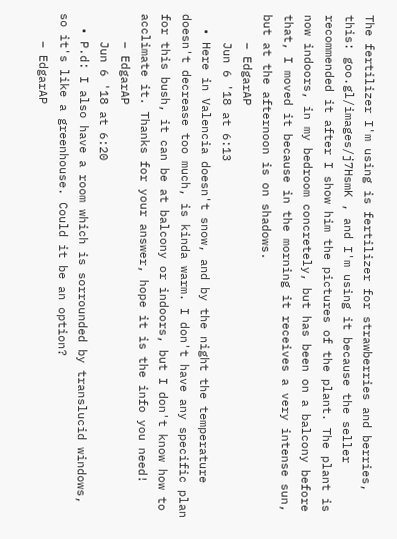The fertilizer I'm using is fertilizer for strawberries and berries, this: goo.gl/images/j7HsmK , and I'm using it because the seller recommended it after I show him the pictures of the plant. The plant is now indoors, in my bedroom concretely, but has been on a balcony before that, I moved it because in the morning it receives a very intense sun, but at the afternoon is on shadows.
    – EdgarAP
    Jun 6 '18 at 6:13
  • Here in Valencia doesn't snow, and by the night the temperature doesn't decrease too much, is kinda warm. I don't have any specific plan for this bush, it can be at balcony or indoors, but I don't know how to acclimate it. Thanks for your answer, hope it is the info you need!
    – EdgarAP
    Jun 6 '18 at 6:20
  • P.d: I also have a room which is sorrounded by translucid windows, so it's like a greenhouse. Could it be an option?
    – EdgarAP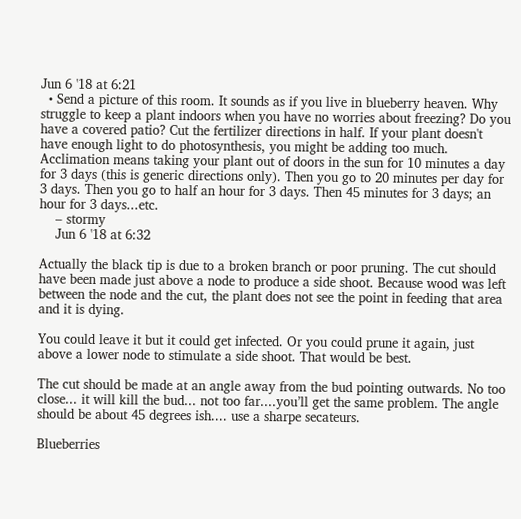Jun 6 '18 at 6:21
  • Send a picture of this room. It sounds as if you live in blueberry heaven. Why struggle to keep a plant indoors when you have no worries about freezing? Do you have a covered patio? Cut the fertilizer directions in half. If your plant doesn't have enough light to do photosynthesis, you might be adding too much. Acclimation means taking your plant out of doors in the sun for 10 minutes a day for 3 days (this is generic directions only). Then you go to 20 minutes per day for 3 days. Then you go to half an hour for 3 days. Then 45 minutes for 3 days; an hour for 3 days...etc.
    – stormy
    Jun 6 '18 at 6:32

Actually the black tip is due to a broken branch or poor pruning. The cut should have been made just above a node to produce a side shoot. Because wood was left between the node and the cut, the plant does not see the point in feeding that area and it is dying.

You could leave it but it could get infected. Or you could prune it again, just above a lower node to stimulate a side shoot. That would be best.

The cut should be made at an angle away from the bud pointing outwards. No too close... it will kill the bud... not too far....you’ll get the same problem. The angle should be about 45 degrees ish.... use a sharpe secateurs.

Blueberries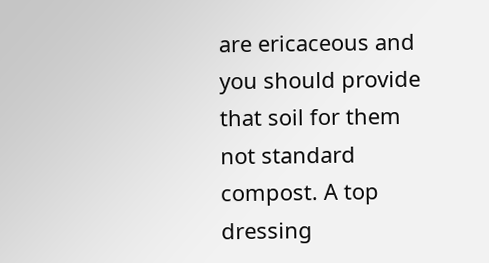are ericaceous and you should provide that soil for them not standard compost. A top dressing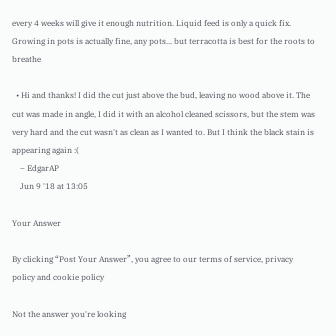every 4 weeks will give it enough nutrition. Liquid feed is only a quick fix. Growing in pots is actually fine, any pots... but terracotta is best for the roots to breathe

  • Hi and thanks! I did the cut just above the bud, leaving no wood above it. The cut was made in angle, I did it with an alcohol cleaned scissors, but the stem was very hard and the cut wasn't as clean as I wanted to. But I think the black stain is appearing again :(
    – EdgarAP
    Jun 9 '18 at 13:05

Your Answer

By clicking “Post Your Answer”, you agree to our terms of service, privacy policy and cookie policy

Not the answer you're looking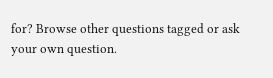for? Browse other questions tagged or ask your own question.